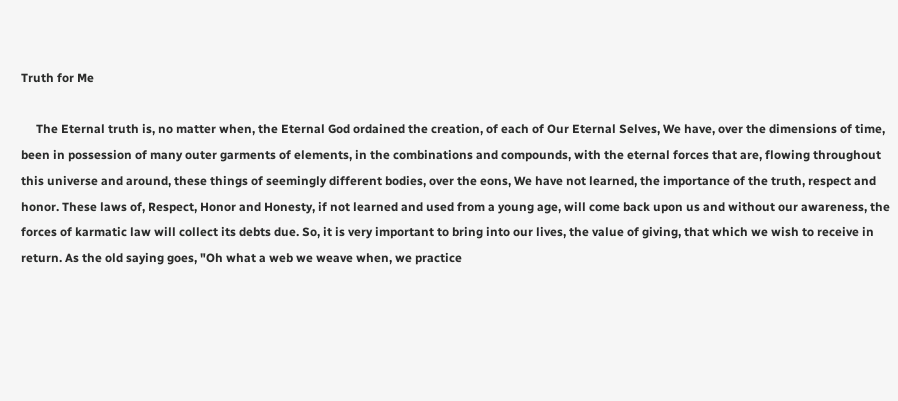Truth for Me

     The Eternal truth is, no matter when, the Eternal God ordained the creation, of each of Our Eternal Selves, We have, over the dimensions of time, been in possession of many outer garments of elements, in the combinations and compounds, with the eternal forces that are, flowing throughout this universe and around, these things of seemingly different bodies, over the eons, We have not learned, the importance of the truth, respect and honor. These laws of, Respect, Honor and Honesty, if not learned and used from a young age, will come back upon us and without our awareness, the forces of karmatic law will collect its debts due. So, it is very important to bring into our lives, the value of giving, that which we wish to receive in return. As the old saying goes, "Oh what a web we weave when, we practice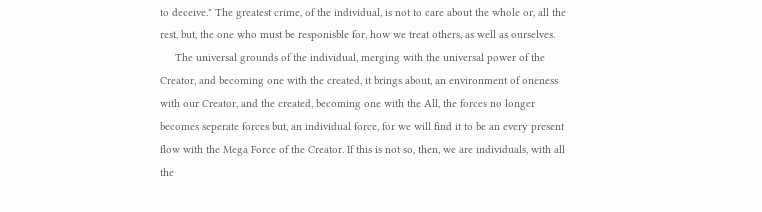to deceive." The greatest crime, of the individual, is not to care about the whole or, all the rest, but, the one who must be responisble for, how we treat others, as well as ourselves.
     The universal grounds of the individual, merging with the universal power of the Creator, and becoming one with the created, it brings about, an environment of oneness with our Creator, and the created, becoming one with the All, the forces no longer becomes seperate forces but, an individual force, for we will find it to be an every present flow with the Mega Force of the Creator. If this is not so, then, we are individuals, with all the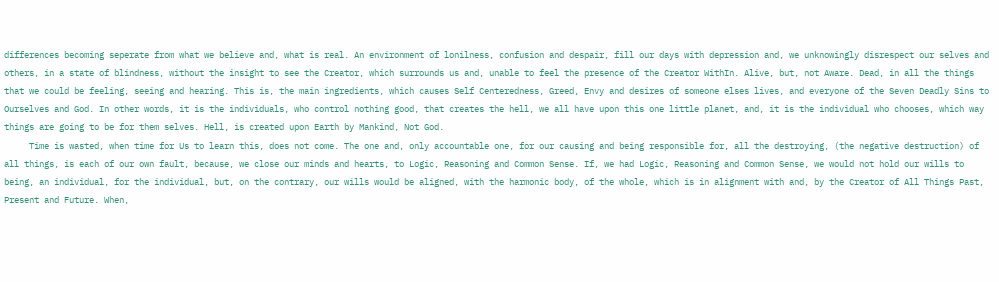differences becoming seperate from what we believe and, what is real. An environment of lonilness, confusion and despair, fill our days with depression and, we unknowingly disrespect our selves and others, in a state of blindness, without the insight to see the Creator, which surrounds us and, unable to feel the presence of the Creator WithIn. Alive, but, not Aware. Dead, in all the things that we could be feeling, seeing and hearing. This is, the main ingredients, which causes Self Centeredness, Greed, Envy and desires of someone elses lives, and everyone of the Seven Deadly Sins to Ourselves and God. In other words, it is the individuals, who control nothing good, that creates the hell, we all have upon this one little planet, and, it is the individual who chooses, which way things are going to be for them selves. Hell, is created upon Earth by Mankind, Not God.
     Time is wasted, when time for Us to learn this, does not come. The one and, only accountable one, for our causing and being responsible for, all the destroying, (the negative destruction) of all things, is each of our own fault, because, we close our minds and hearts, to Logic, Reasoning and Common Sense. If, we had Logic, Reasoning and Common Sense, we would not hold our wills to being, an individual, for the individual, but, on the contrary, our wills would be aligned, with the harmonic body, of the whole, which is in alignment with and, by the Creator of All Things Past, Present and Future. When,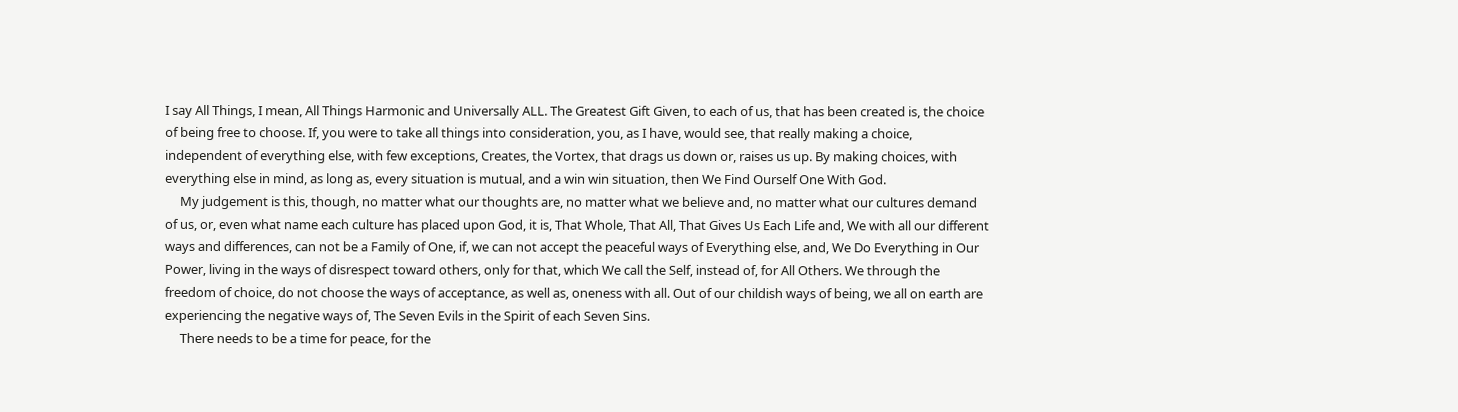I say All Things, I mean, All Things Harmonic and Universally ALL. The Greatest Gift Given, to each of us, that has been created is, the choice of being free to choose. If, you were to take all things into consideration, you, as I have, would see, that really making a choice, independent of everything else, with few exceptions, Creates, the Vortex, that drags us down or, raises us up. By making choices, with everything else in mind, as long as, every situation is mutual, and a win win situation, then We Find Ourself One With God.
     My judgement is this, though, no matter what our thoughts are, no matter what we believe and, no matter what our cultures demand of us, or, even what name each culture has placed upon God, it is, That Whole, That All, That Gives Us Each Life and, We with all our different ways and differences, can not be a Family of One, if, we can not accept the peaceful ways of Everything else, and, We Do Everything in Our Power, living in the ways of disrespect toward others, only for that, which We call the Self, instead of, for All Others. We through the freedom of choice, do not choose the ways of acceptance, as well as, oneness with all. Out of our childish ways of being, we all on earth are experiencing the negative ways of, The Seven Evils in the Spirit of each Seven Sins.
     There needs to be a time for peace, for the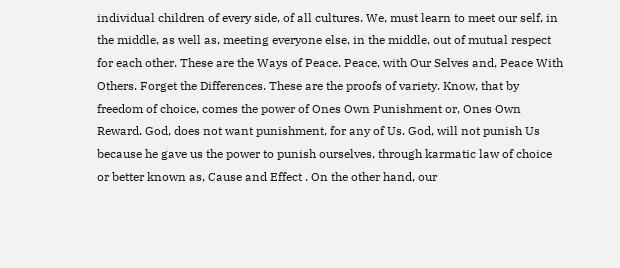individual children of every side, of all cultures. We, must learn to meet our self, in the middle, as well as, meeting everyone else, in the middle, out of mutual respect for each other. These are the Ways of Peace. Peace, with Our Selves and, Peace With Others. Forget the Differences. These are the proofs of variety. Know, that by freedom of choice, comes the power of Ones Own Punishment or, Ones Own Reward. God, does not want punishment, for any of Us. God, will not punish Us because he gave us the power to punish ourselves, through karmatic law of choice or better known as, Cause and Effect . On the other hand, our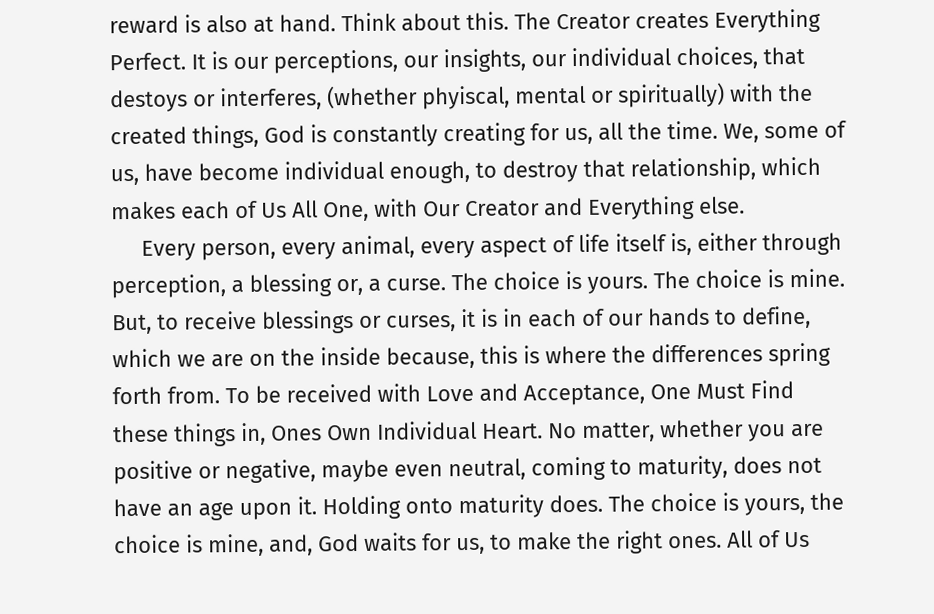reward is also at hand. Think about this. The Creator creates Everything Perfect. It is our perceptions, our insights, our individual choices, that destoys or interferes, (whether phyiscal, mental or spiritually) with the created things, God is constantly creating for us, all the time. We, some of us, have become individual enough, to destroy that relationship, which makes each of Us All One, with Our Creator and Everything else.
     Every person, every animal, every aspect of life itself is, either through perception, a blessing or, a curse. The choice is yours. The choice is mine. But, to receive blessings or curses, it is in each of our hands to define, which we are on the inside because, this is where the differences spring forth from. To be received with Love and Acceptance, One Must Find these things in, Ones Own Individual Heart. No matter, whether you are positive or negative, maybe even neutral, coming to maturity, does not have an age upon it. Holding onto maturity does. The choice is yours, the choice is mine, and, God waits for us, to make the right ones. All of Us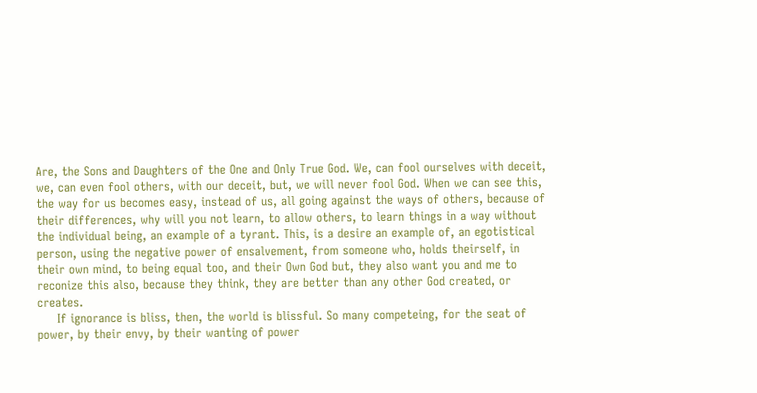Are, the Sons and Daughters of the One and Only True God. We, can fool ourselves with deceit, we, can even fool others, with our deceit, but, we will never fool God. When we can see this, the way for us becomes easy, instead of us, all going against the ways of others, because of their differences, why will you not learn, to allow others, to learn things in a way without the individual being, an example of a tyrant. This, is a desire an example of, an egotistical person, using the negative power of ensalvement, from someone who, holds theirself, in their own mind, to being equal too, and their Own God but, they also want you and me to reconize this also, because they think, they are better than any other God created, or creates.
     If ignorance is bliss, then, the world is blissful. So many competeing, for the seat of power, by their envy, by their wanting of power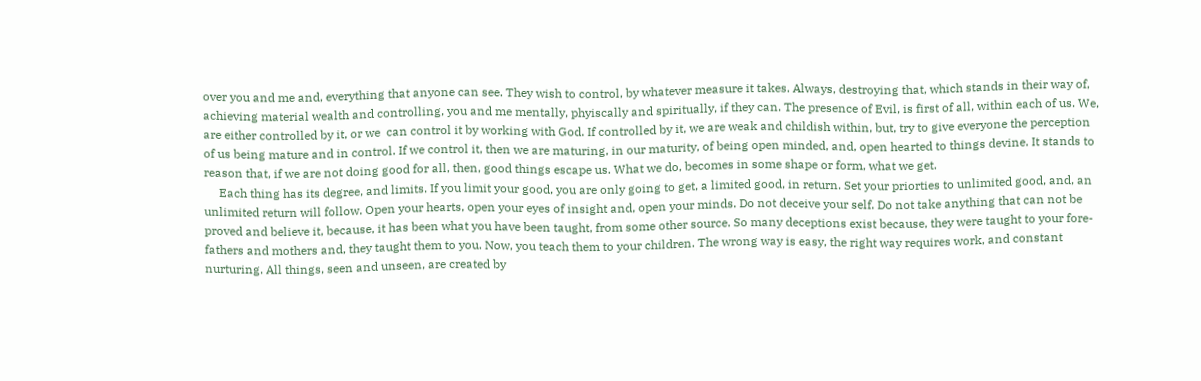over you and me and, everything that anyone can see. They wish to control, by whatever measure it takes. Always, destroying that, which stands in their way of, achieving material wealth and controlling, you and me mentally, phyiscally and spiritually, if they can. The presence of Evil, is first of all, within each of us. We, are either controlled by it, or we  can control it by working with God. If controlled by it, we are weak and childish within, but, try to give everyone the perception of us being mature and in control. If we control it, then we are maturing, in our maturity, of being open minded, and, open hearted to things devine. It stands to reason that, if we are not doing good for all, then, good things escape us. What we do, becomes in some shape or form, what we get.
     Each thing has its degree, and limits. If you limit your good, you are only going to get, a limited good, in return. Set your priorties to unlimited good, and, an unlimited return will follow. Open your hearts, open your eyes of insight and, open your minds. Do not deceive your self. Do not take anything that can not be proved and believe it, because, it has been what you have been taught, from some other source. So many deceptions exist because, they were taught to your fore-fathers and mothers and, they taught them to you. Now, you teach them to your children. The wrong way is easy, the right way requires work, and constant nurturing. All things, seen and unseen, are created by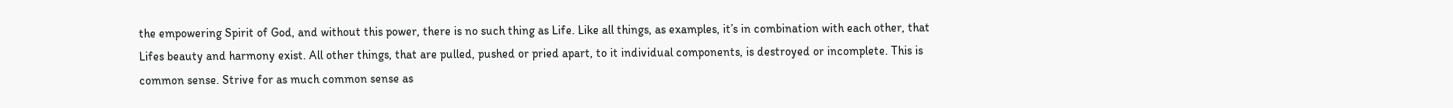the empowering Spirit of God, and without this power, there is no such thing as Life. Like all things, as examples, it’s in combination with each other, that Lifes beauty and harmony exist. All other things, that are pulled, pushed or pried apart, to it individual components, is destroyed or incomplete. This is common sense. Strive for as much common sense as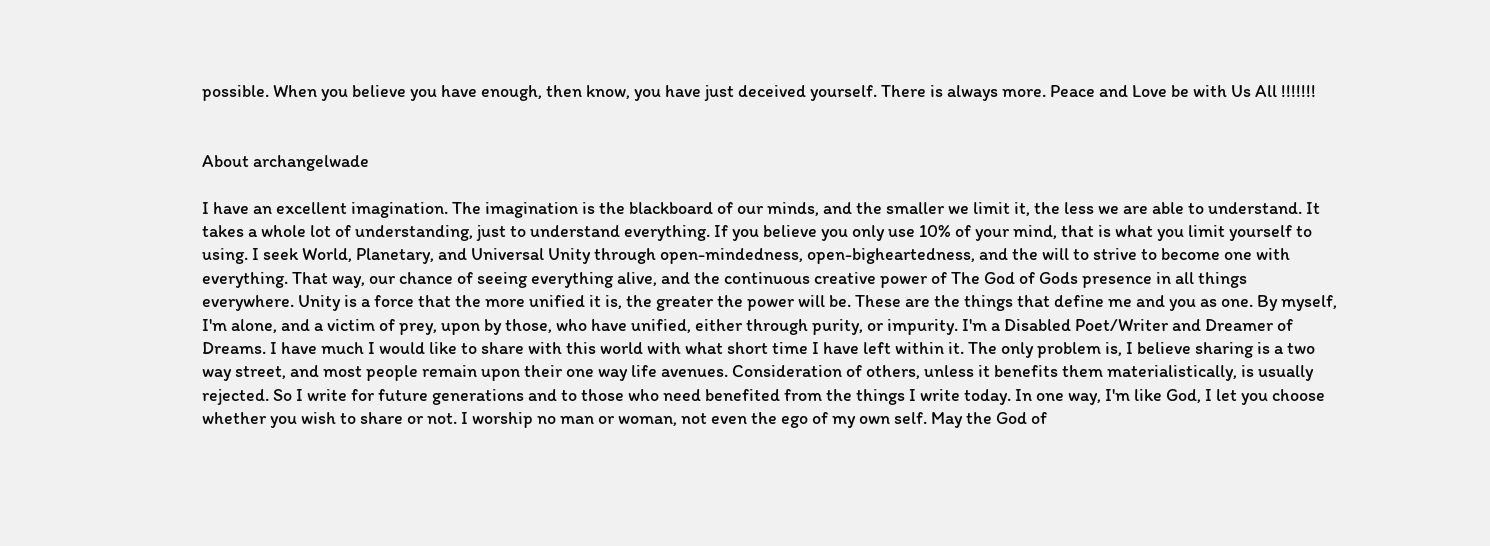possible. When you believe you have enough, then know, you have just deceived yourself. There is always more. Peace and Love be with Us All !!!!!!!


About archangelwade

I have an excellent imagination. The imagination is the blackboard of our minds, and the smaller we limit it, the less we are able to understand. It takes a whole lot of understanding, just to understand everything. If you believe you only use 10% of your mind, that is what you limit yourself to using. I seek World, Planetary, and Universal Unity through open-mindedness, open-bigheartedness, and the will to strive to become one with everything. That way, our chance of seeing everything alive, and the continuous creative power of The God of Gods presence in all things everywhere. Unity is a force that the more unified it is, the greater the power will be. These are the things that define me and you as one. By myself, I'm alone, and a victim of prey, upon by those, who have unified, either through purity, or impurity. I'm a Disabled Poet/Writer and Dreamer of Dreams. I have much I would like to share with this world with what short time I have left within it. The only problem is, I believe sharing is a two way street, and most people remain upon their one way life avenues. Consideration of others, unless it benefits them materialistically, is usually rejected. So I write for future generations and to those who need benefited from the things I write today. In one way, I'm like God, I let you choose whether you wish to share or not. I worship no man or woman, not even the ego of my own self. May the God of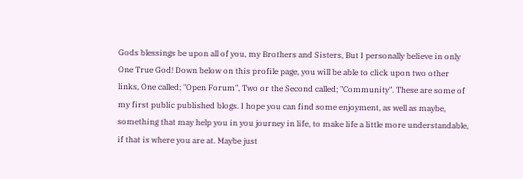Gods blessings be upon all of you, my Brothers and Sisters, But I personally believe in only One True God! Down below on this profile page, you will be able to click upon two other links, One called; "Open Forum", Two or the Second called; "Community". These are some of my first public published blogs. I hope you can find some enjoyment, as well as maybe, something that may help you in you journey in life, to make life a little more understandable, if that is where you are at. Maybe just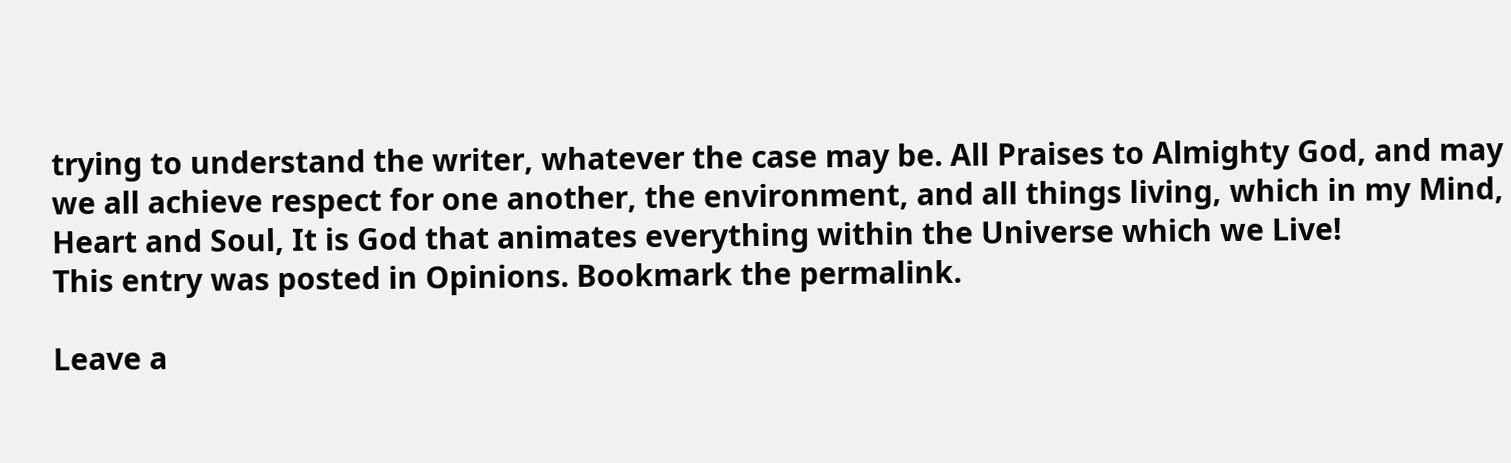trying to understand the writer, whatever the case may be. All Praises to Almighty God, and may we all achieve respect for one another, the environment, and all things living, which in my Mind, Heart and Soul, It is God that animates everything within the Universe which we Live!
This entry was posted in Opinions. Bookmark the permalink.

Leave a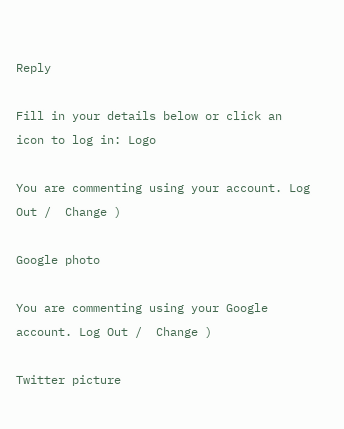Reply

Fill in your details below or click an icon to log in: Logo

You are commenting using your account. Log Out /  Change )

Google photo

You are commenting using your Google account. Log Out /  Change )

Twitter picture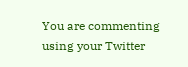You are commenting using your Twitter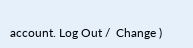account. Log Out /  Change )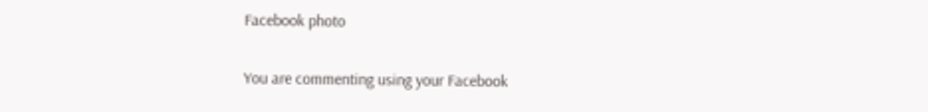Facebook photo

You are commenting using your Facebook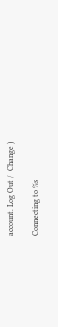account. Log Out /  Change )

Connecting to %s